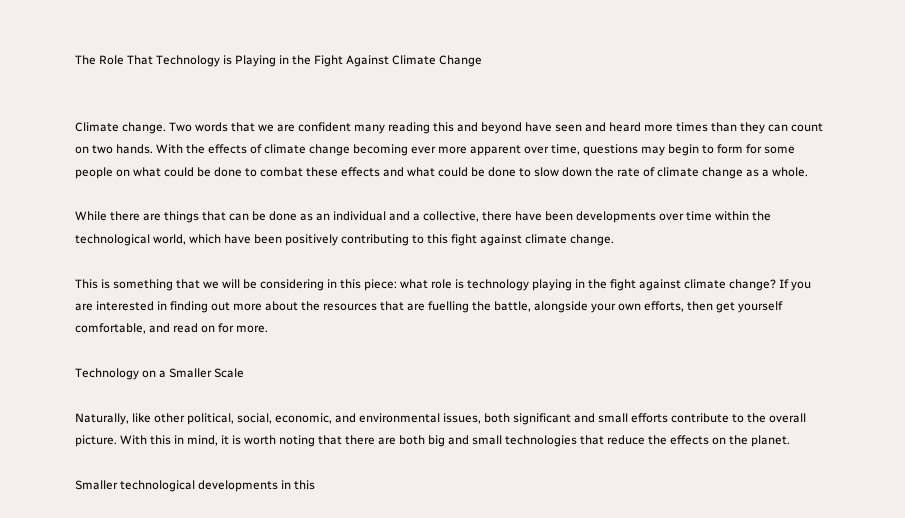The Role That Technology is Playing in the Fight Against Climate Change


Climate change. Two words that we are confident many reading this and beyond have seen and heard more times than they can count on two hands. With the effects of climate change becoming ever more apparent over time, questions may begin to form for some people on what could be done to combat these effects and what could be done to slow down the rate of climate change as a whole.

While there are things that can be done as an individual and a collective, there have been developments over time within the technological world, which have been positively contributing to this fight against climate change.

This is something that we will be considering in this piece: what role is technology playing in the fight against climate change? If you are interested in finding out more about the resources that are fuelling the battle, alongside your own efforts, then get yourself comfortable, and read on for more.

Technology on a Smaller Scale

Naturally, like other political, social, economic, and environmental issues, both significant and small efforts contribute to the overall picture. With this in mind, it is worth noting that there are both big and small technologies that reduce the effects on the planet.

Smaller technological developments in this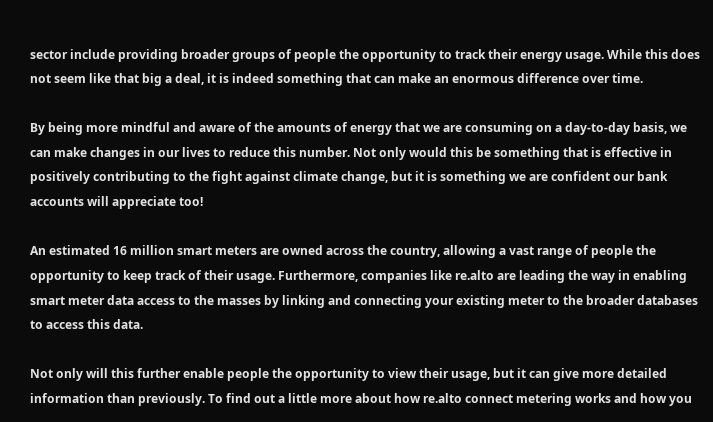sector include providing broader groups of people the opportunity to track their energy usage. While this does not seem like that big a deal, it is indeed something that can make an enormous difference over time.

By being more mindful and aware of the amounts of energy that we are consuming on a day-to-day basis, we can make changes in our lives to reduce this number. Not only would this be something that is effective in positively contributing to the fight against climate change, but it is something we are confident our bank accounts will appreciate too!

An estimated 16 million smart meters are owned across the country, allowing a vast range of people the opportunity to keep track of their usage. Furthermore, companies like re.alto are leading the way in enabling smart meter data access to the masses by linking and connecting your existing meter to the broader databases to access this data.

Not only will this further enable people the opportunity to view their usage, but it can give more detailed information than previously. To find out a little more about how re.alto connect metering works and how you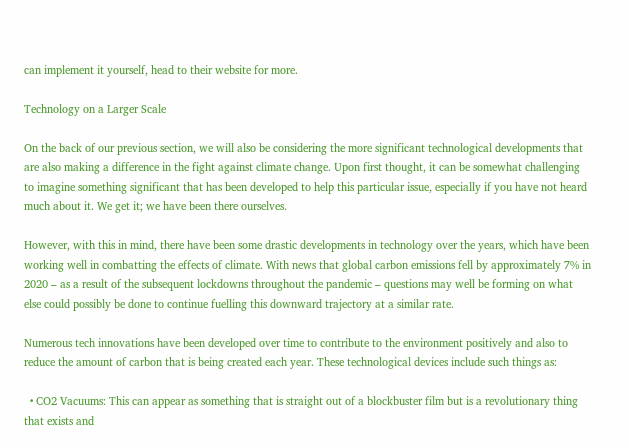can implement it yourself, head to their website for more.

Technology on a Larger Scale

On the back of our previous section, we will also be considering the more significant technological developments that are also making a difference in the fight against climate change. Upon first thought, it can be somewhat challenging to imagine something significant that has been developed to help this particular issue, especially if you have not heard much about it. We get it; we have been there ourselves.

However, with this in mind, there have been some drastic developments in technology over the years, which have been working well in combatting the effects of climate. With news that global carbon emissions fell by approximately 7% in 2020 – as a result of the subsequent lockdowns throughout the pandemic – questions may well be forming on what else could possibly be done to continue fuelling this downward trajectory at a similar rate.

Numerous tech innovations have been developed over time to contribute to the environment positively and also to reduce the amount of carbon that is being created each year. These technological devices include such things as:

  • CO2 Vacuums: This can appear as something that is straight out of a blockbuster film but is a revolutionary thing that exists and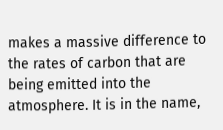makes a massive difference to the rates of carbon that are being emitted into the atmosphere. It is in the name,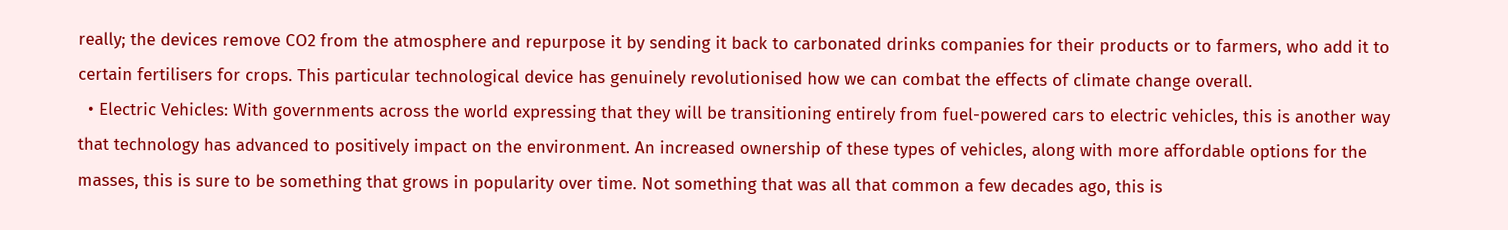really; the devices remove CO2 from the atmosphere and repurpose it by sending it back to carbonated drinks companies for their products or to farmers, who add it to certain fertilisers for crops. This particular technological device has genuinely revolutionised how we can combat the effects of climate change overall.
  • Electric Vehicles: With governments across the world expressing that they will be transitioning entirely from fuel-powered cars to electric vehicles, this is another way that technology has advanced to positively impact on the environment. An increased ownership of these types of vehicles, along with more affordable options for the masses, this is sure to be something that grows in popularity over time. Not something that was all that common a few decades ago, this is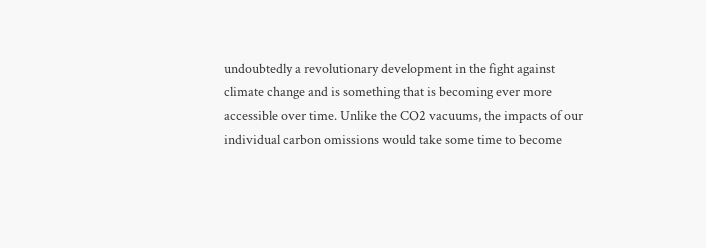undoubtedly a revolutionary development in the fight against climate change and is something that is becoming ever more accessible over time. Unlike the CO2 vacuums, the impacts of our individual carbon omissions would take some time to become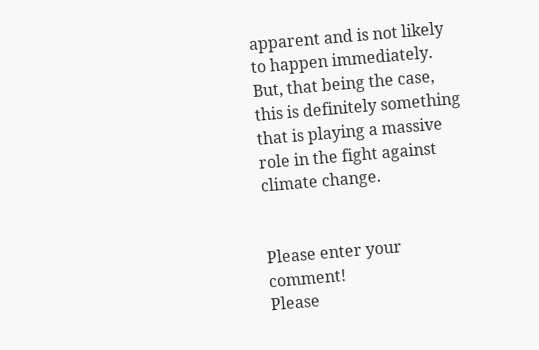apparent and is not likely to happen immediately. But, that being the case, this is definitely something that is playing a massive role in the fight against climate change.


Please enter your comment!
Please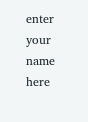enter your name here